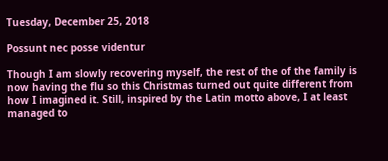Tuesday, December 25, 2018

Possunt nec posse videntur

Though I am slowly recovering myself, the rest of the of the family is now having the flu so this Christmas turned out quite different from how I imagined it. Still, inspired by the Latin motto above, I at least managed to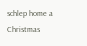schlep home a Christmas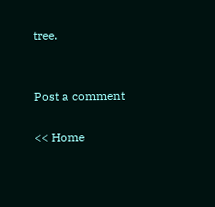tree.


Post a comment

<< Home